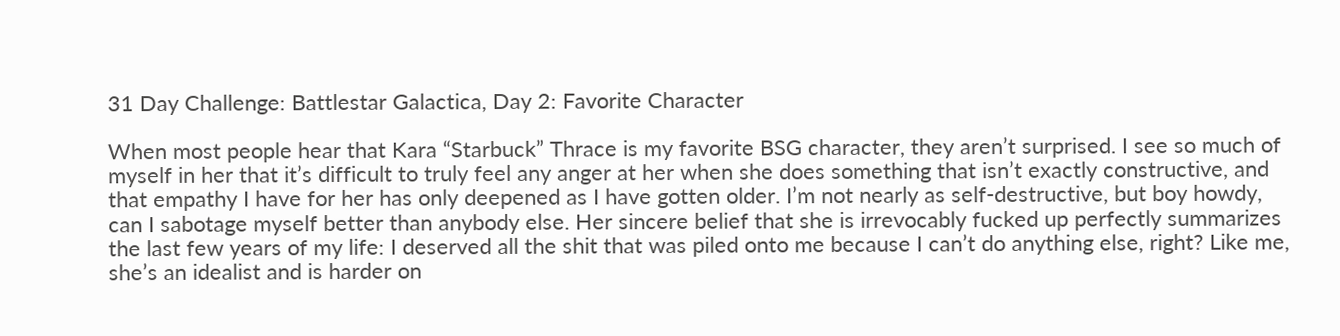31 Day Challenge: Battlestar Galactica, Day 2: Favorite Character

When most people hear that Kara “Starbuck” Thrace is my favorite BSG character, they aren’t surprised. I see so much of myself in her that it’s difficult to truly feel any anger at her when she does something that isn’t exactly constructive, and that empathy I have for her has only deepened as I have gotten older. I’m not nearly as self-destructive, but boy howdy, can I sabotage myself better than anybody else. Her sincere belief that she is irrevocably fucked up perfectly summarizes the last few years of my life: I deserved all the shit that was piled onto me because I can’t do anything else, right? Like me, she’s an idealist and is harder on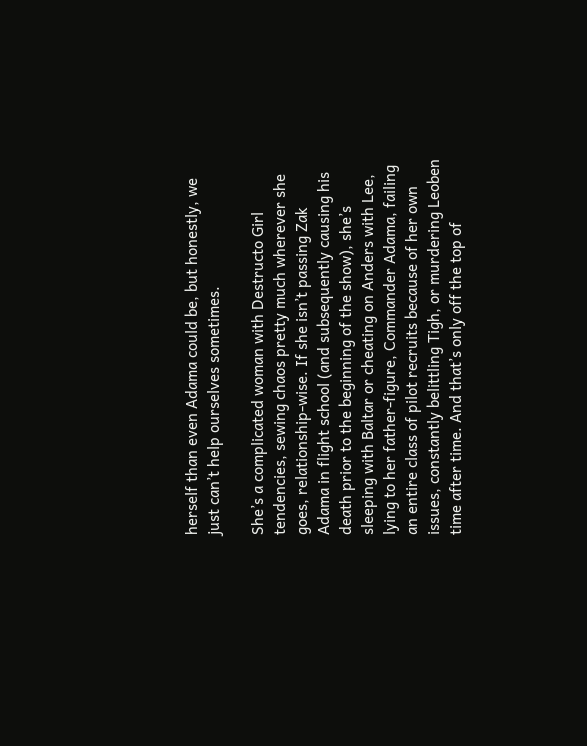herself than even Adama could be, but honestly, we just can’t help ourselves sometimes.

She’s a complicated woman with Destructo Girl tendencies, sewing chaos pretty much wherever she goes, relationship-wise. If she isn’t passing Zak Adama in flight school (and subsequently causing his death prior to the beginning of the show), she’s sleeping with Baltar or cheating on Anders with Lee, lying to her father-figure, Commander Adama, failing an entire class of pilot recruits because of her own issues, constantly belittling Tigh, or murdering Leoben time after time. And that’s only off the top of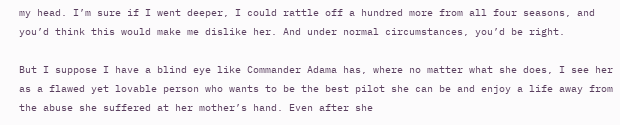my head. I’m sure if I went deeper, I could rattle off a hundred more from all four seasons, and you’d think this would make me dislike her. And under normal circumstances, you’d be right.

But I suppose I have a blind eye like Commander Adama has, where no matter what she does, I see her as a flawed yet lovable person who wants to be the best pilot she can be and enjoy a life away from the abuse she suffered at her mother’s hand. Even after she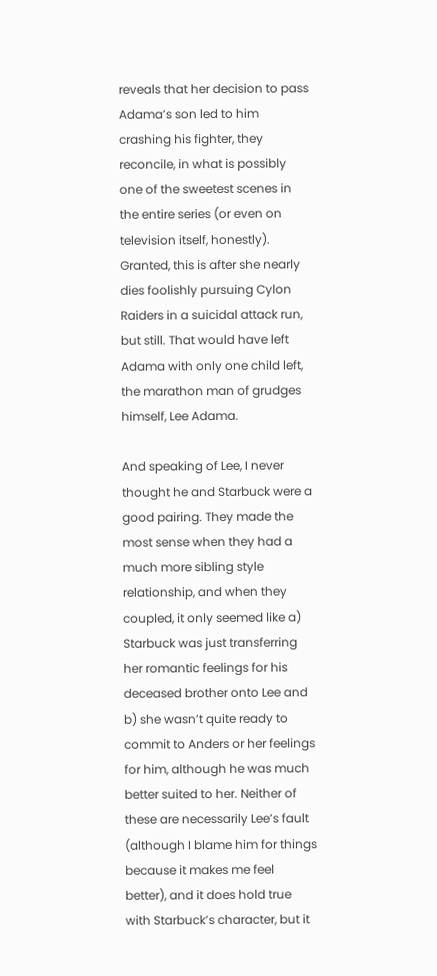reveals that her decision to pass Adama’s son led to him crashing his fighter, they reconcile, in what is possibly one of the sweetest scenes in the entire series (or even on television itself, honestly). Granted, this is after she nearly dies foolishly pursuing Cylon Raiders in a suicidal attack run, but still. That would have left Adama with only one child left, the marathon man of grudges himself, Lee Adama.

And speaking of Lee, I never thought he and Starbuck were a good pairing. They made the most sense when they had a much more sibling style relationship, and when they coupled, it only seemed like a) Starbuck was just transferring her romantic feelings for his deceased brother onto Lee and b) she wasn’t quite ready to commit to Anders or her feelings for him, although he was much better suited to her. Neither of these are necessarily Lee’s fault (although I blame him for things because it makes me feel better), and it does hold true with Starbuck’s character, but it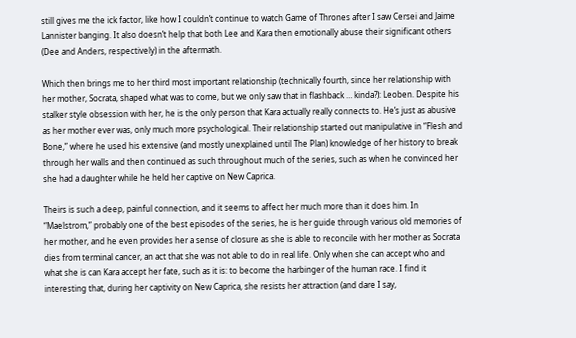still gives me the ick factor, like how I couldn’t continue to watch Game of Thrones after I saw Cersei and Jaime Lannister banging. It also doesn’t help that both Lee and Kara then emotionally abuse their significant others (Dee and Anders, respectively) in the aftermath.

Which then brings me to her third most important relationship (technically fourth, since her relationship with her mother, Socrata, shaped what was to come, but we only saw that in flashback … kinda?): Leoben. Despite his stalker style obsession with her, he is the only person that Kara actually really connects to. He’s just as abusive as her mother ever was, only much more psychological. Their relationship started out manipulative in “Flesh and Bone,” where he used his extensive (and mostly unexplained until The Plan) knowledge of her history to break through her walls and then continued as such throughout much of the series, such as when he convinced her she had a daughter while he held her captive on New Caprica.

Theirs is such a deep, painful connection, and it seems to affect her much more than it does him. In “Maelstrom,” probably one of the best episodes of the series, he is her guide through various old memories of her mother, and he even provides her a sense of closure as she is able to reconcile with her mother as Socrata dies from terminal cancer, an act that she was not able to do in real life. Only when she can accept who and what she is can Kara accept her fate, such as it is: to become the harbinger of the human race. I find it interesting that, during her captivity on New Caprica, she resists her attraction (and dare I say,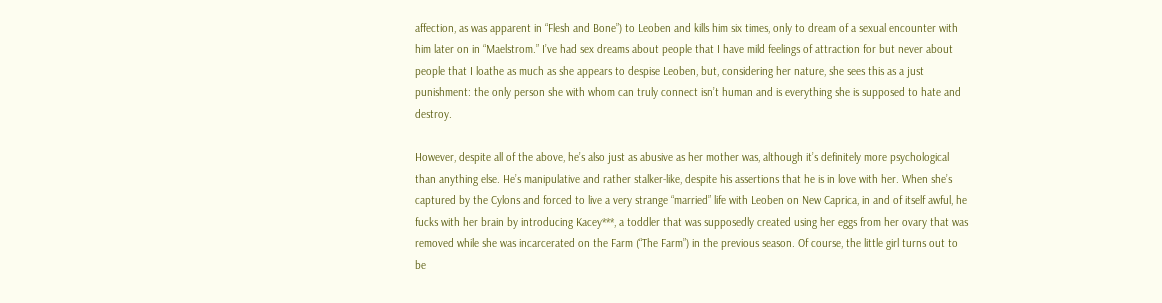affection, as was apparent in “Flesh and Bone”) to Leoben and kills him six times, only to dream of a sexual encounter with him later on in “Maelstrom.” I’ve had sex dreams about people that I have mild feelings of attraction for but never about people that I loathe as much as she appears to despise Leoben, but, considering her nature, she sees this as a just punishment: the only person she with whom can truly connect isn’t human and is everything she is supposed to hate and destroy.

However, despite all of the above, he’s also just as abusive as her mother was, although it’s definitely more psychological than anything else. He’s manipulative and rather stalker-like, despite his assertions that he is in love with her. When she’s captured by the Cylons and forced to live a very strange “married” life with Leoben on New Caprica, in and of itself awful, he fucks with her brain by introducing Kacey***, a toddler that was supposedly created using her eggs from her ovary that was removed while she was incarcerated on the Farm (“The Farm”) in the previous season. Of course, the little girl turns out to be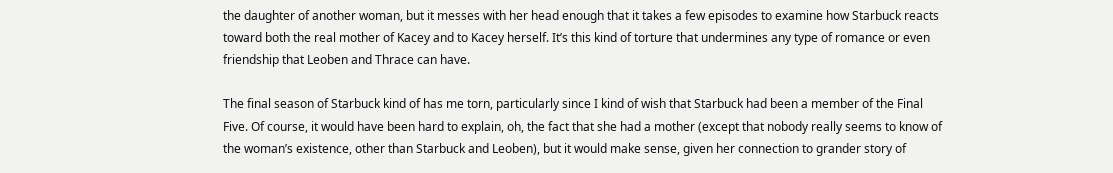the daughter of another woman, but it messes with her head enough that it takes a few episodes to examine how Starbuck reacts toward both the real mother of Kacey and to Kacey herself. It’s this kind of torture that undermines any type of romance or even friendship that Leoben and Thrace can have.

The final season of Starbuck kind of has me torn, particularly since I kind of wish that Starbuck had been a member of the Final Five. Of course, it would have been hard to explain, oh, the fact that she had a mother (except that nobody really seems to know of the woman’s existence, other than Starbuck and Leoben), but it would make sense, given her connection to grander story of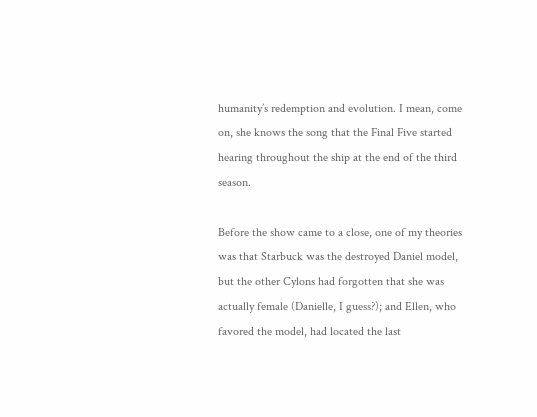humanity’s redemption and evolution. I mean, come on, she knows the song that the Final Five started hearing throughout the ship at the end of the third season.

Before the show came to a close, one of my theories was that Starbuck was the destroyed Daniel model, but the other Cylons had forgotten that she was actually female (Danielle, I guess?); and Ellen, who favored the model, had located the last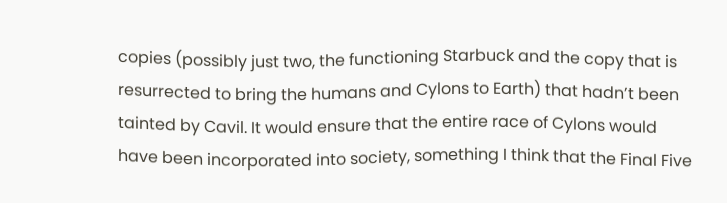copies (possibly just two, the functioning Starbuck and the copy that is resurrected to bring the humans and Cylons to Earth) that hadn’t been tainted by Cavil. It would ensure that the entire race of Cylons would have been incorporated into society, something I think that the Final Five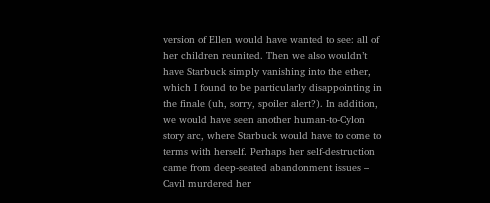version of Ellen would have wanted to see: all of her children reunited. Then we also wouldn’t have Starbuck simply vanishing into the ether, which I found to be particularly disappointing in the finale (uh, sorry, spoiler alert?). In addition, we would have seen another human-to-Cylon story arc, where Starbuck would have to come to terms with herself. Perhaps her self-destruction came from deep-seated abandonment issues – Cavil murdered her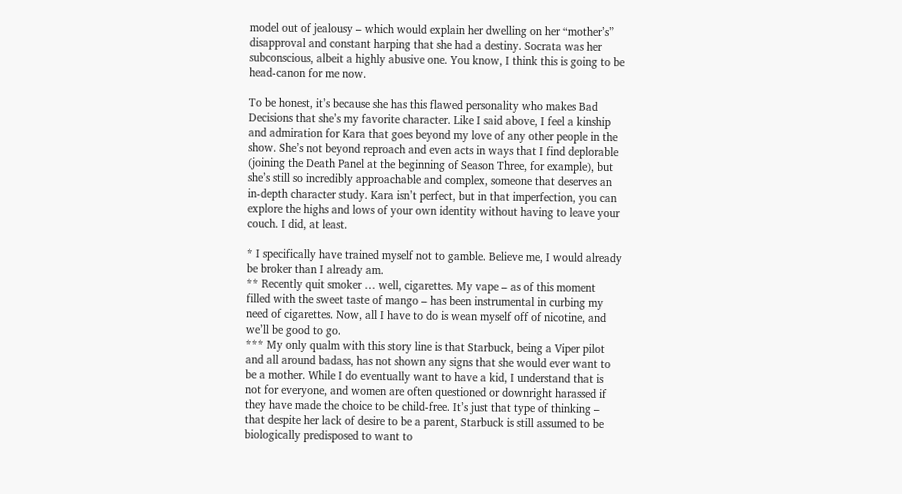model out of jealousy – which would explain her dwelling on her “mother’s” disapproval and constant harping that she had a destiny. Socrata was her subconscious, albeit a highly abusive one. You know, I think this is going to be head-canon for me now.

To be honest, it’s because she has this flawed personality who makes Bad Decisions that she’s my favorite character. Like I said above, I feel a kinship and admiration for Kara that goes beyond my love of any other people in the show. She’s not beyond reproach and even acts in ways that I find deplorable (joining the Death Panel at the beginning of Season Three, for example), but she’s still so incredibly approachable and complex, someone that deserves an in-depth character study. Kara isn’t perfect, but in that imperfection, you can explore the highs and lows of your own identity without having to leave your couch. I did, at least.

* I specifically have trained myself not to gamble. Believe me, I would already be broker than I already am.
** Recently quit smoker … well, cigarettes. My vape – as of this moment filled with the sweet taste of mango – has been instrumental in curbing my need of cigarettes. Now, all I have to do is wean myself off of nicotine, and we’ll be good to go.
*** My only qualm with this story line is that Starbuck, being a Viper pilot and all around badass, has not shown any signs that she would ever want to be a mother. While I do eventually want to have a kid, I understand that is not for everyone, and women are often questioned or downright harassed if they have made the choice to be child-free. It’s just that type of thinking – that despite her lack of desire to be a parent, Starbuck is still assumed to be biologically predisposed to want to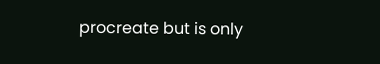procreate but is only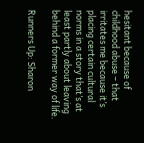hesitant because of childhood abuse – that irritates me because it’s placing certain cultural norms in a story that’s at least partly about leaving behind a former way of life.

Runners Up: Sharon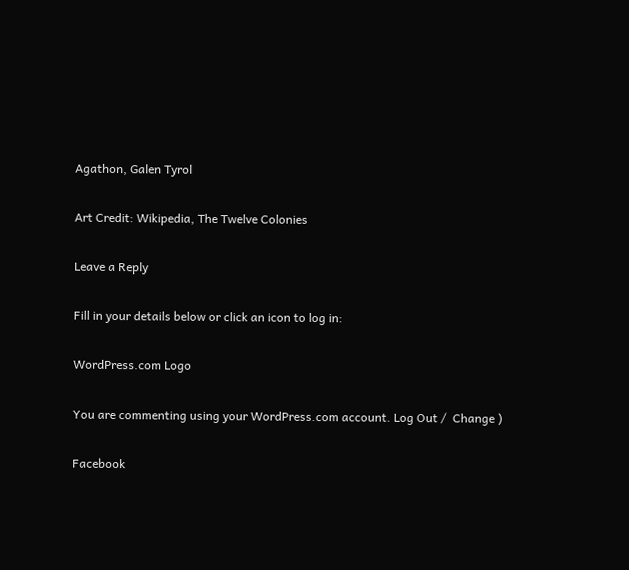Agathon, Galen Tyrol

Art Credit: Wikipedia, The Twelve Colonies

Leave a Reply

Fill in your details below or click an icon to log in:

WordPress.com Logo

You are commenting using your WordPress.com account. Log Out /  Change )

Facebook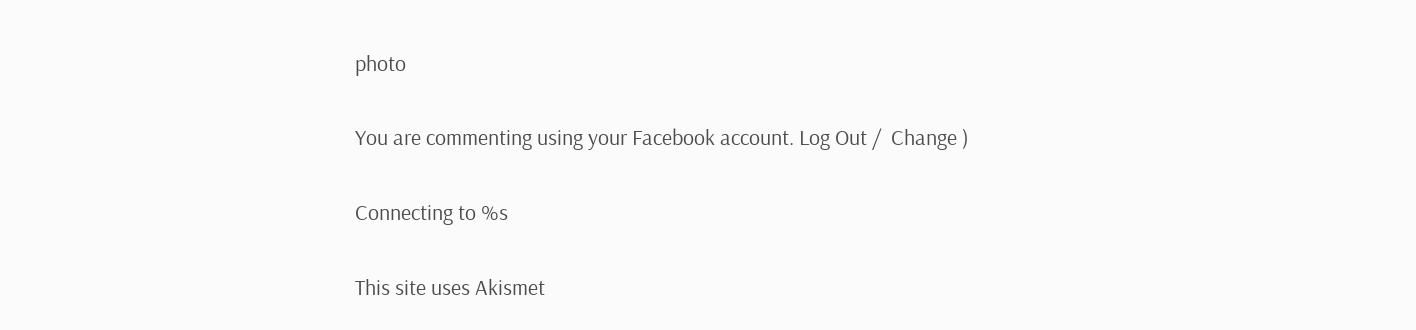photo

You are commenting using your Facebook account. Log Out /  Change )

Connecting to %s

This site uses Akismet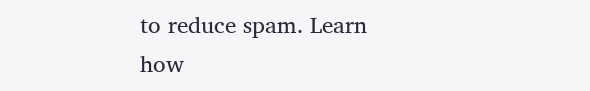to reduce spam. Learn how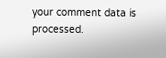your comment data is processed.